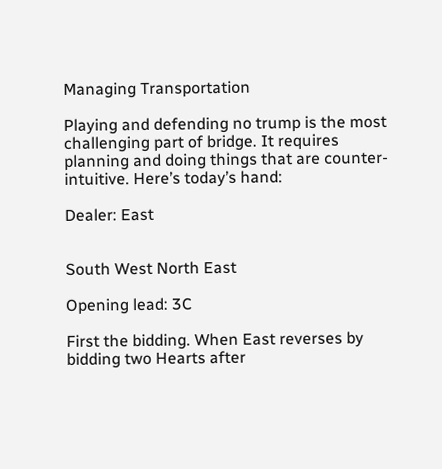Managing Transportation

Playing and defending no trump is the most challenging part of bridge. It requires planning and doing things that are counter-intuitive. Here’s today’s hand:

Dealer: East


South West North East

Opening lead: 3C

First the bidding. When East reverses by bidding two Hearts after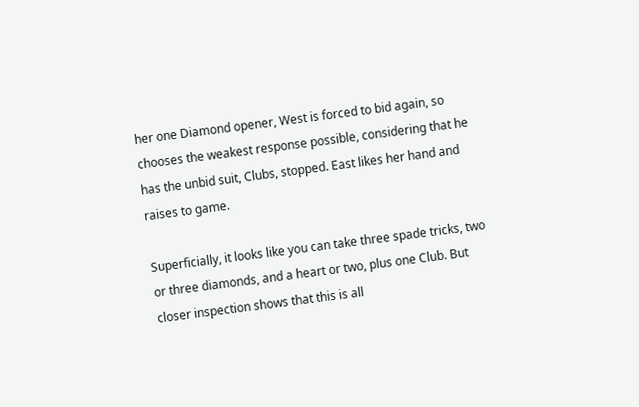her one Diamond opener, West is forced to bid again, so chooses the weakest response possible, considering that he has the unbid suit, Clubs, stopped. East likes her hand and raises to game.

Superficially, it looks like you can take three spade tricks, two or three diamonds, and a heart or two, plus one Club. But closer inspection shows that this is all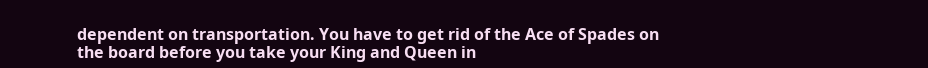dependent on transportation. You have to get rid of the Ace of Spades on the board before you take your King and Queen in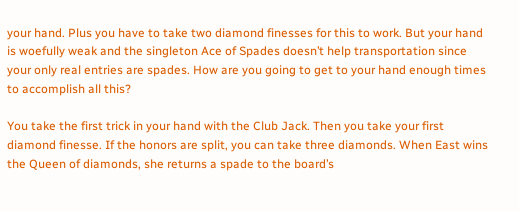your hand. Plus you have to take two diamond finesses for this to work. But your hand is woefully weak and the singleton Ace of Spades doesn’t help transportation since your only real entries are spades. How are you going to get to your hand enough times to accomplish all this?

You take the first trick in your hand with the Club Jack. Then you take your first diamond finesse. If the honors are split, you can take three diamonds. When East wins the Queen of diamonds, she returns a spade to the board’s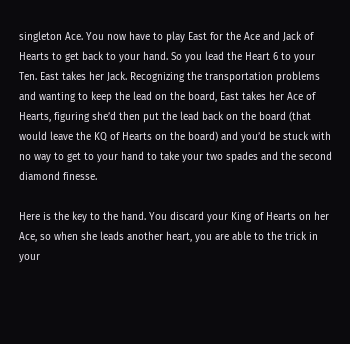singleton Ace. You now have to play East for the Ace and Jack of Hearts to get back to your hand. So you lead the Heart 6 to your Ten. East takes her Jack. Recognizing the transportation problems and wanting to keep the lead on the board, East takes her Ace of Hearts, figuring she’d then put the lead back on the board (that would leave the KQ of Hearts on the board) and you’d be stuck with no way to get to your hand to take your two spades and the second diamond finesse.

Here is the key to the hand. You discard your King of Hearts on her Ace, so when she leads another heart, you are able to the trick in your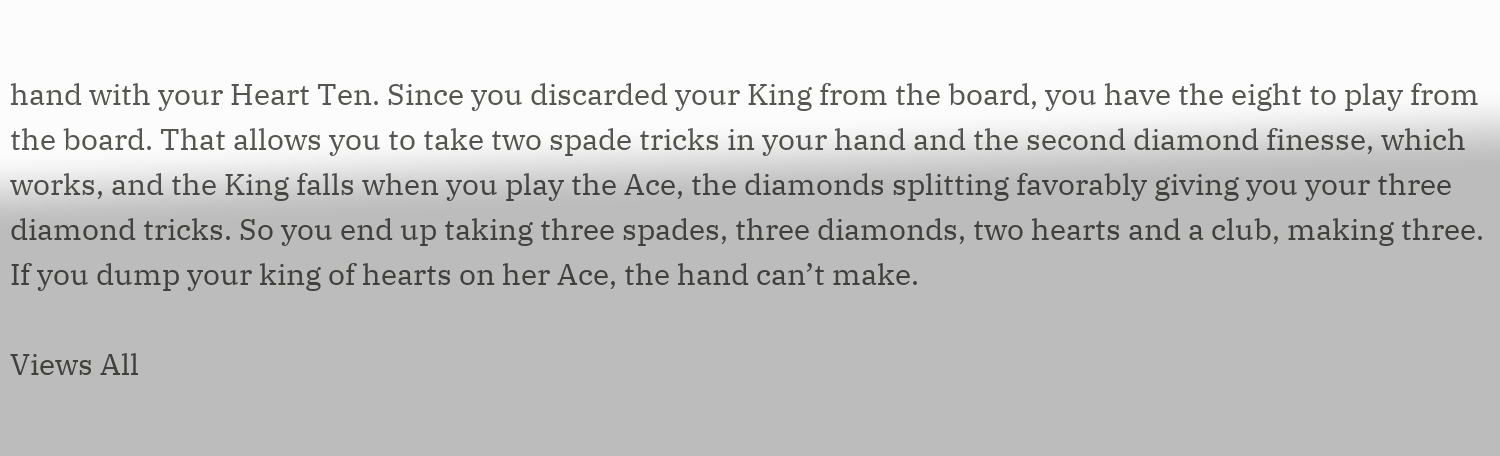hand with your Heart Ten. Since you discarded your King from the board, you have the eight to play from the board. That allows you to take two spade tricks in your hand and the second diamond finesse, which works, and the King falls when you play the Ace, the diamonds splitting favorably giving you your three diamond tricks. So you end up taking three spades, three diamonds, two hearts and a club, making three. If you dump your king of hearts on her Ace, the hand can’t make.

Views All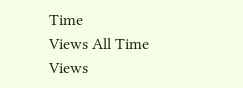Time
Views All Time
Views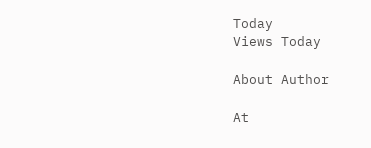Today
Views Today

About Author

At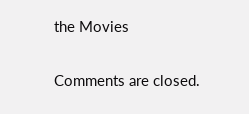the Movies

Comments are closed.